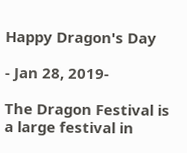Happy Dragon's Day

- Jan 28, 2019-

The Dragon Festival is a large festival in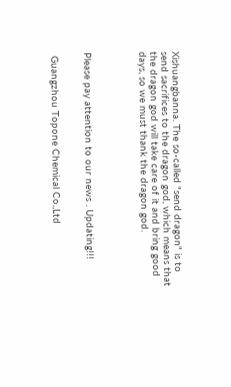Xishuangbanna. The so-called "send dragon" is to send sacrifices to the dragon god, which means that the dragon god will take care of it and bring good days, so we must thank the dragon god.




Please pay attention to our news . Updating!!!


 Guangzhou Topone Chemical Co.,Ltd